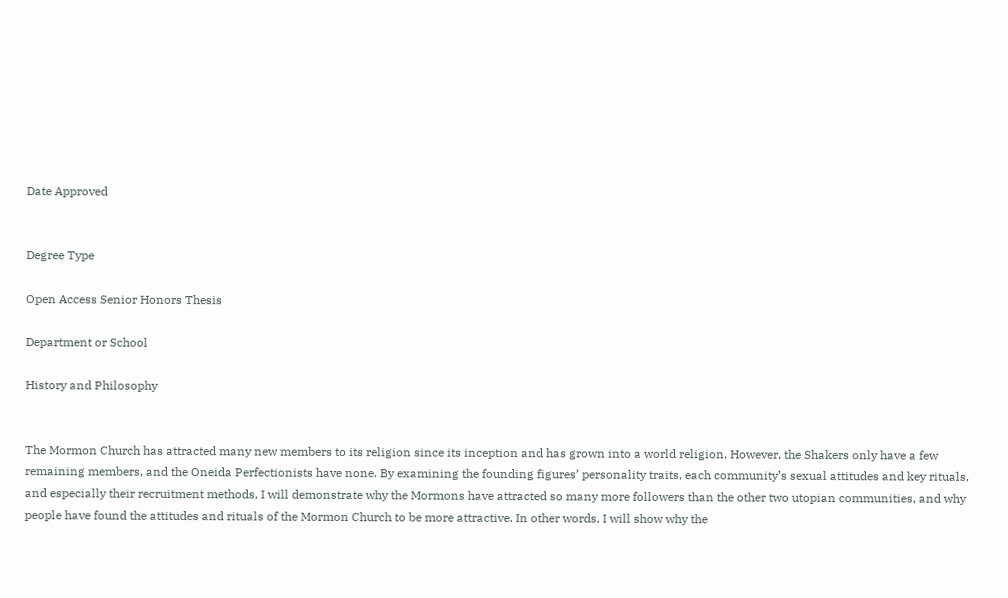Date Approved


Degree Type

Open Access Senior Honors Thesis

Department or School

History and Philosophy


The Mormon Church has attracted many new members to its religion since its inception and has grown into a world religion. However, the Shakers only have a few remaining members, and the Oneida Perfectionists have none. By examining the founding figures’ personality traits, each community’s sexual attitudes and key rituals, and especially their recruitment methods, I will demonstrate why the Mormons have attracted so many more followers than the other two utopian communities, and why people have found the attitudes and rituals of the Mormon Church to be more attractive. In other words, I will show why the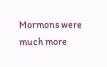Mormons were much more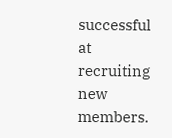successful at recruiting new members.